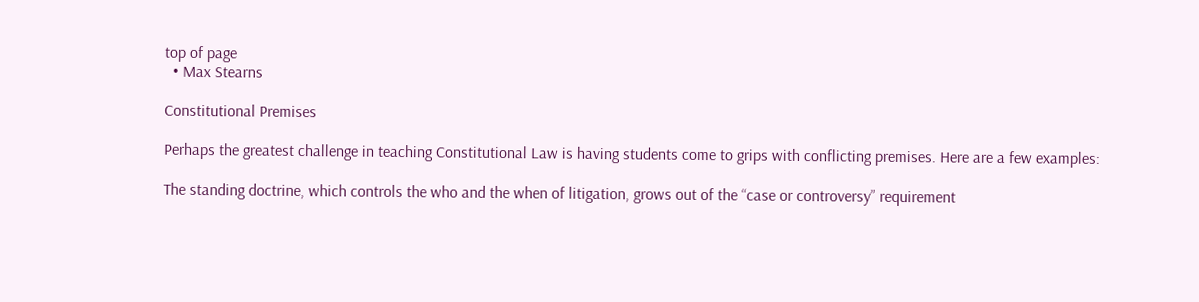top of page
  • Max Stearns

Constitutional Premises

Perhaps the greatest challenge in teaching Constitutional Law is having students come to grips with conflicting premises. Here are a few examples:

The standing doctrine, which controls the who and the when of litigation, grows out of the “case or controversy” requirement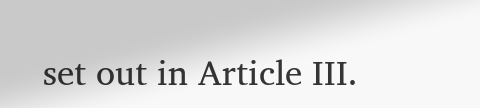set out in Article III.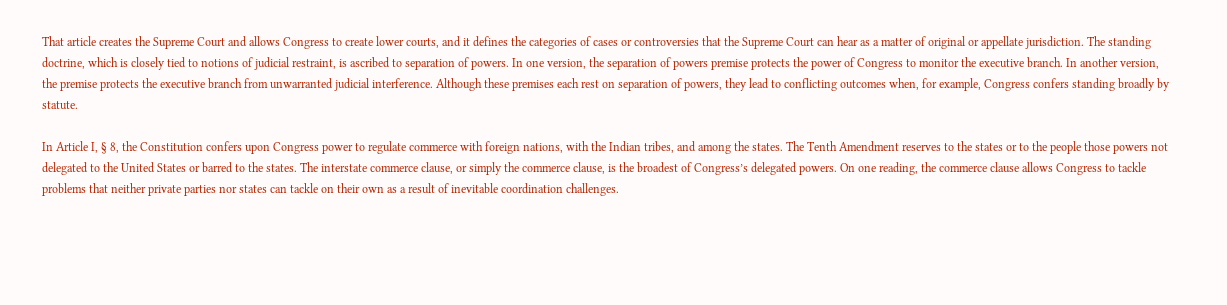That article creates the Supreme Court and allows Congress to create lower courts, and it defines the categories of cases or controversies that the Supreme Court can hear as a matter of original or appellate jurisdiction. The standing doctrine, which is closely tied to notions of judicial restraint, is ascribed to separation of powers. In one version, the separation of powers premise protects the power of Congress to monitor the executive branch. In another version, the premise protects the executive branch from unwarranted judicial interference. Although these premises each rest on separation of powers, they lead to conflicting outcomes when, for example, Congress confers standing broadly by statute.

In Article I, § 8, the Constitution confers upon Congress power to regulate commerce with foreign nations, with the Indian tribes, and among the states. The Tenth Amendment reserves to the states or to the people those powers not delegated to the United States or barred to the states. The interstate commerce clause, or simply the commerce clause, is the broadest of Congress’s delegated powers. On one reading, the commerce clause allows Congress to tackle problems that neither private parties nor states can tackle on their own as a result of inevitable coordination challenges.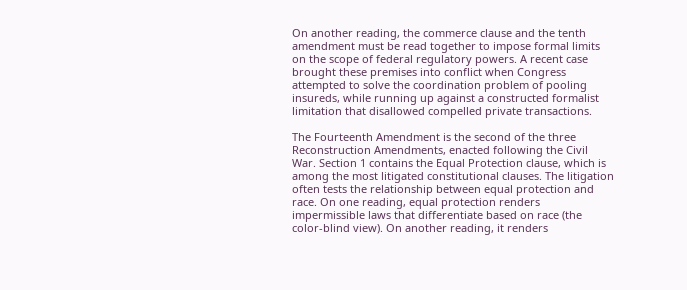On another reading, the commerce clause and the tenth amendment must be read together to impose formal limits on the scope of federal regulatory powers. A recent case brought these premises into conflict when Congress attempted to solve the coordination problem of pooling insureds, while running up against a constructed formalist limitation that disallowed compelled private transactions.

The Fourteenth Amendment is the second of the three Reconstruction Amendments, enacted following the Civil War. Section 1 contains the Equal Protection clause, which is among the most litigated constitutional clauses. The litigation often tests the relationship between equal protection and race. On one reading, equal protection renders impermissible laws that differentiate based on race (the color-blind view). On another reading, it renders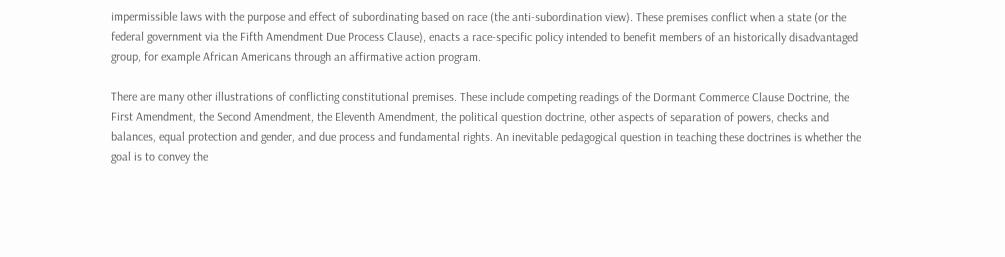impermissible laws with the purpose and effect of subordinating based on race (the anti-subordination view). These premises conflict when a state (or the federal government via the Fifth Amendment Due Process Clause), enacts a race-specific policy intended to benefit members of an historically disadvantaged group, for example African Americans through an affirmative action program.

There are many other illustrations of conflicting constitutional premises. These include competing readings of the Dormant Commerce Clause Doctrine, the First Amendment, the Second Amendment, the Eleventh Amendment, the political question doctrine, other aspects of separation of powers, checks and balances, equal protection and gender, and due process and fundamental rights. An inevitable pedagogical question in teaching these doctrines is whether the goal is to convey the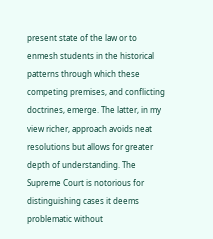present state of the law or to enmesh students in the historical patterns through which these competing premises, and conflicting doctrines, emerge. The latter, in my view richer, approach avoids neat resolutions but allows for greater depth of understanding. The Supreme Court is notorious for distinguishing cases it deems problematic without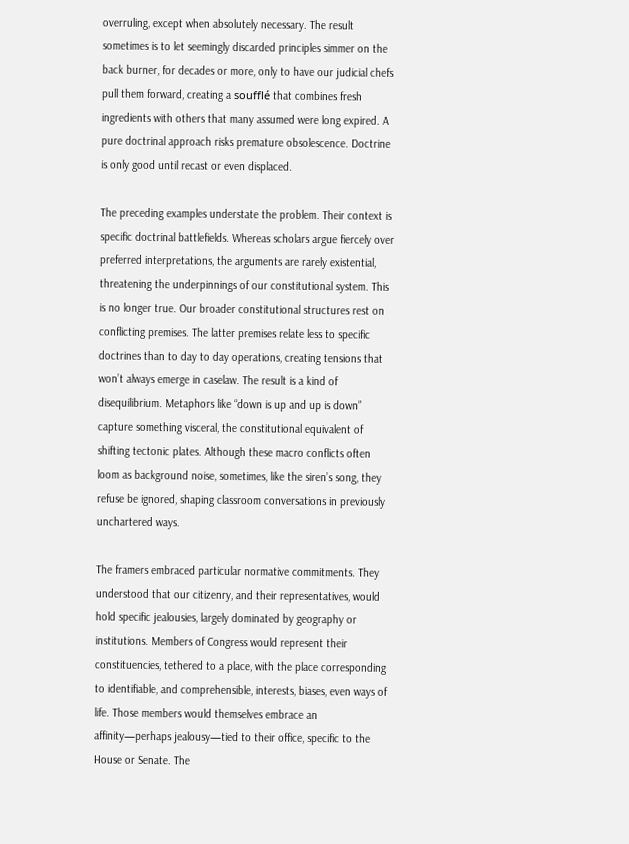overruling, except when absolutely necessary. The result sometimes is to let seemingly discarded principles simmer on the back burner, for decades or more, only to have our judicial chefs pull them forward, creating a soufflé that combines fresh ingredients with others that many assumed were long expired. A pure doctrinal approach risks premature obsolescence. Doctrine is only good until recast or even displaced.

The preceding examples understate the problem. Their context is specific doctrinal battlefields. Whereas scholars argue fiercely over preferred interpretations, the arguments are rarely existential, threatening the underpinnings of our constitutional system. This is no longer true. Our broader constitutional structures rest on conflicting premises. The latter premises relate less to specific doctrines than to day to day operations, creating tensions that won’t always emerge in caselaw. The result is a kind of disequilibrium. Metaphors like “down is up and up is down” capture something visceral, the constitutional equivalent of shifting tectonic plates. Although these macro conflicts often loom as background noise, sometimes, like the siren’s song, they refuse be ignored, shaping classroom conversations in previously unchartered ways.

The framers embraced particular normative commitments. They understood that our citizenry, and their representatives, would hold specific jealousies, largely dominated by geography or institutions. Members of Congress would represent their constituencies, tethered to a place, with the place corresponding to identifiable, and comprehensible, interests, biases, even ways of life. Those members would themselves embrace an affinity—perhaps jealousy—tied to their office, specific to the House or Senate. The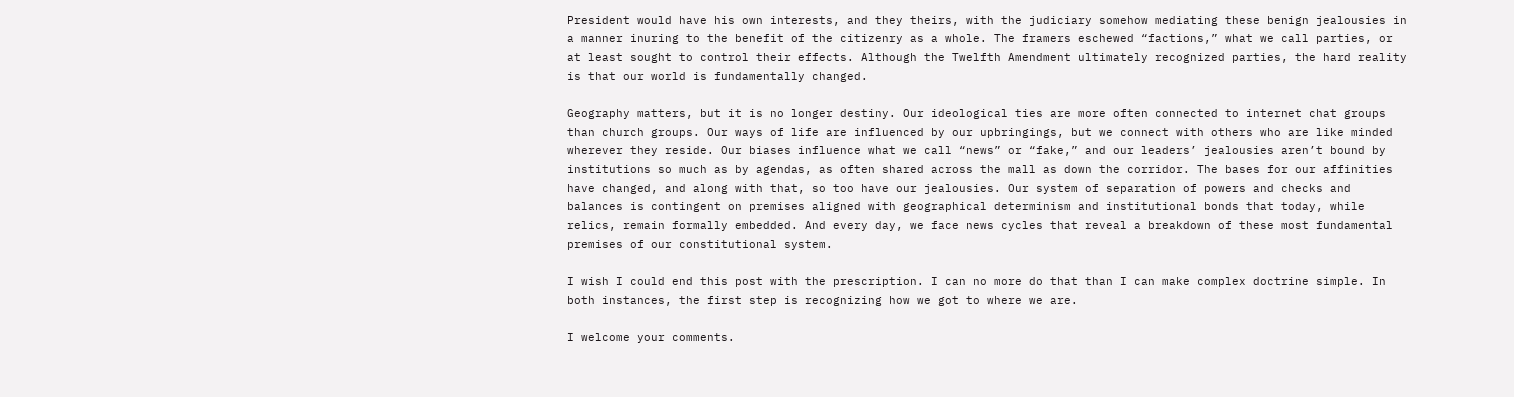President would have his own interests, and they theirs, with the judiciary somehow mediating these benign jealousies in a manner inuring to the benefit of the citizenry as a whole. The framers eschewed “factions,” what we call parties, or at least sought to control their effects. Although the Twelfth Amendment ultimately recognized parties, the hard reality is that our world is fundamentally changed.

Geography matters, but it is no longer destiny. Our ideological ties are more often connected to internet chat groups than church groups. Our ways of life are influenced by our upbringings, but we connect with others who are like minded wherever they reside. Our biases influence what we call “news” or “fake,” and our leaders’ jealousies aren’t bound by institutions so much as by agendas, as often shared across the mall as down the corridor. The bases for our affinities have changed, and along with that, so too have our jealousies. Our system of separation of powers and checks and balances is contingent on premises aligned with geographical determinism and institutional bonds that today, while relics, remain formally embedded. And every day, we face news cycles that reveal a breakdown of these most fundamental premises of our constitutional system.

I wish I could end this post with the prescription. I can no more do that than I can make complex doctrine simple. In both instances, the first step is recognizing how we got to where we are.

I welcome your comments.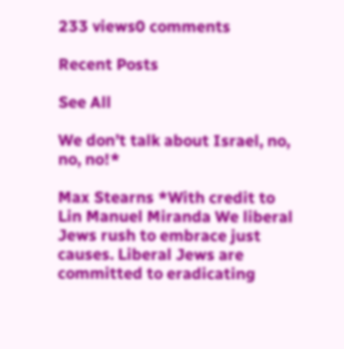233 views0 comments

Recent Posts

See All

We don’t talk about Israel, no, no, no!*

Max Stearns *With credit to Lin Manuel Miranda We liberal Jews rush to embrace just causes. Liberal Jews are committed to eradicating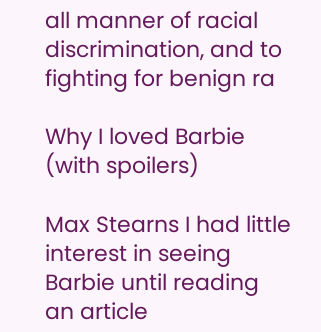all manner of racial discrimination, and to fighting for benign ra

Why I loved Barbie (with spoilers)

Max Stearns I had little interest in seeing Barbie until reading an article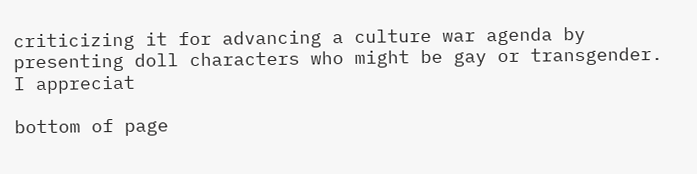criticizing it for advancing a culture war agenda by presenting doll characters who might be gay or transgender. I appreciat

bottom of page